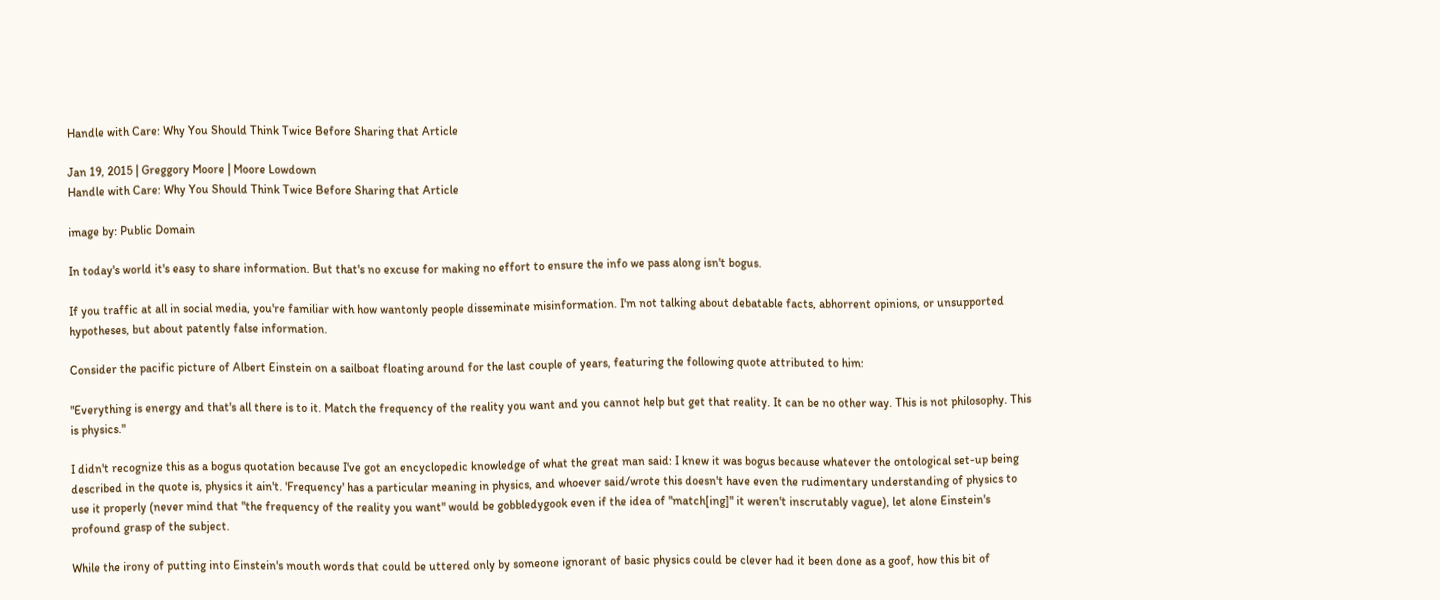Handle with Care: Why You Should Think Twice Before Sharing that Article

Jan 19, 2015 | Greggory Moore | Moore Lowdown
Handle with Care: Why You Should Think Twice Before Sharing that Article

image by: Public Domain

In today's world it's easy to share information. But that's no excuse for making no effort to ensure the info we pass along isn't bogus.

If you traffic at all in social media, you're familiar with how wantonly people disseminate misinformation. I'm not talking about debatable facts, abhorrent opinions, or unsupported hypotheses, but about patently false information.

Consider the pacific picture of Albert Einstein on a sailboat floating around for the last couple of years, featuring the following quote attributed to him:

"Everything is energy and that's all there is to it. Match the frequency of the reality you want and you cannot help but get that reality. It can be no other way. This is not philosophy. This is physics."

I didn't recognize this as a bogus quotation because I've got an encyclopedic knowledge of what the great man said: I knew it was bogus because whatever the ontological set-up being described in the quote is, physics it ain't. 'Frequency' has a particular meaning in physics, and whoever said/wrote this doesn't have even the rudimentary understanding of physics to use it properly (never mind that "the frequency of the reality you want" would be gobbledygook even if the idea of "match[ing]" it weren't inscrutably vague), let alone Einstein's profound grasp of the subject.

While the irony of putting into Einstein's mouth words that could be uttered only by someone ignorant of basic physics could be clever had it been done as a goof, how this bit of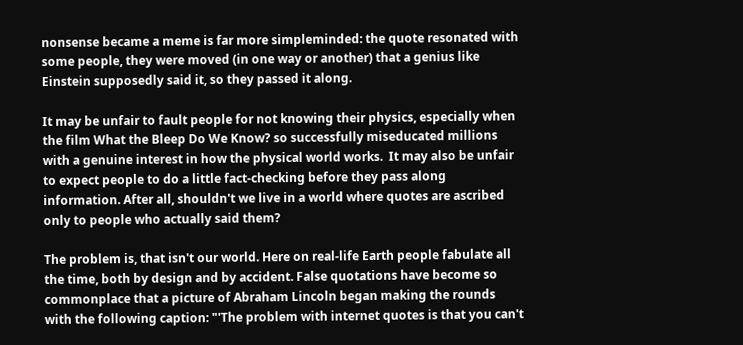nonsense became a meme is far more simpleminded: the quote resonated with some people, they were moved (in one way or another) that a genius like Einstein supposedly said it, so they passed it along.

It may be unfair to fault people for not knowing their physics, especially when the film What the Bleep Do We Know? so successfully miseducated millions with a genuine interest in how the physical world works.  It may also be unfair to expect people to do a little fact-checking before they pass along information. After all, shouldn't we live in a world where quotes are ascribed only to people who actually said them?

The problem is, that isn't our world. Here on real-life Earth people fabulate all the time, both by design and by accident. False quotations have become so commonplace that a picture of Abraham Lincoln began making the rounds with the following caption: "'The problem with internet quotes is that you can't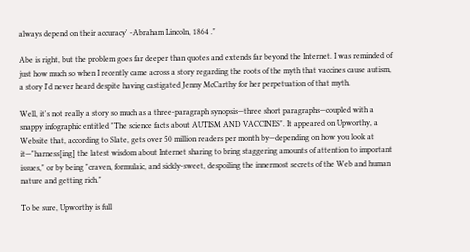always depend on their accuracy' -Abraham Lincoln, 1864 ."

Abe is right, but the problem goes far deeper than quotes and extends far beyond the Internet. I was reminded of just how much so when I recently came across a story regarding the roots of the myth that vaccines cause autism, a story I'd never heard despite having castigated Jenny McCarthy for her perpetuation of that myth.

Well, it's not really a story so much as a three-paragraph synopsis—three short paragraphs—coupled with a snappy infographic entitled "The science facts about AUTISM AND VACCINES". It appeared on Upworthy, a Website that, according to Slate, gets over 50 million readers per month by—depending on how you look at it—"harness[ing] the latest wisdom about Internet sharing to bring staggering amounts of attention to important issues," or by being "craven, formulaic, and sickly-sweet, despoiling the innermost secrets of the Web and human nature and getting rich."

To be sure, Upworthy is full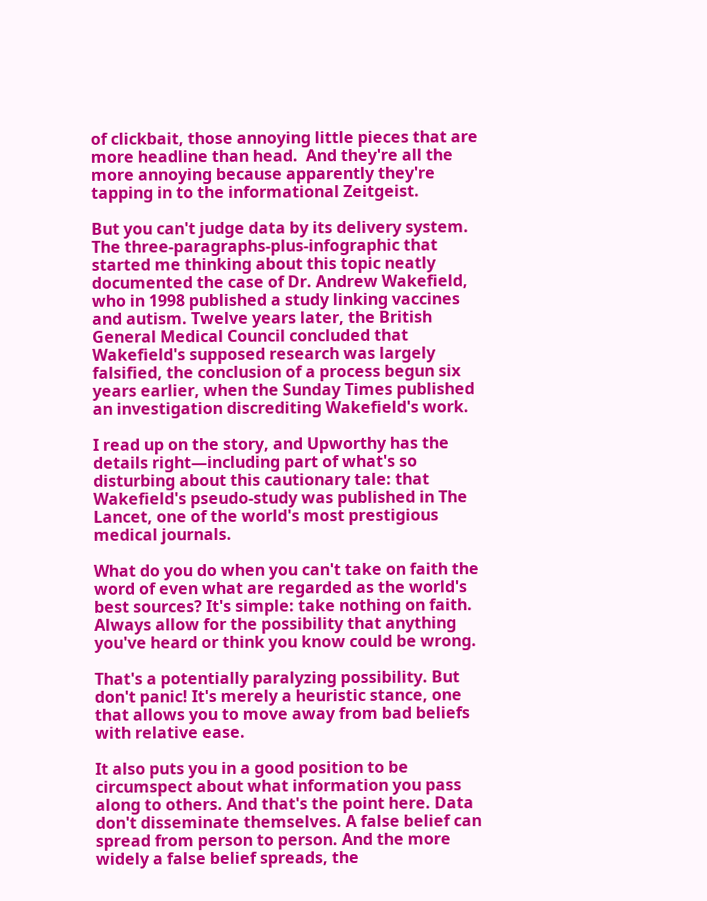of clickbait, those annoying little pieces that are more headline than head.  And they're all the more annoying because apparently they're tapping in to the informational Zeitgeist.

But you can't judge data by its delivery system. The three-paragraphs-plus-infographic that started me thinking about this topic neatly documented the case of Dr. Andrew Wakefield, who in 1998 published a study linking vaccines and autism. Twelve years later, the British General Medical Council concluded that Wakefield's supposed research was largely falsified, the conclusion of a process begun six years earlier, when the Sunday Times published an investigation discrediting Wakefield's work.

I read up on the story, and Upworthy has the details right—including part of what's so disturbing about this cautionary tale: that Wakefield's pseudo-study was published in The Lancet, one of the world's most prestigious medical journals.

What do you do when you can't take on faith the word of even what are regarded as the world's best sources? It's simple: take nothing on faith. Always allow for the possibility that anything you've heard or think you know could be wrong.

That's a potentially paralyzing possibility. But don't panic! It's merely a heuristic stance, one that allows you to move away from bad beliefs with relative ease.

It also puts you in a good position to be circumspect about what information you pass along to others. And that's the point here. Data don't disseminate themselves. A false belief can spread from person to person. And the more widely a false belief spreads, the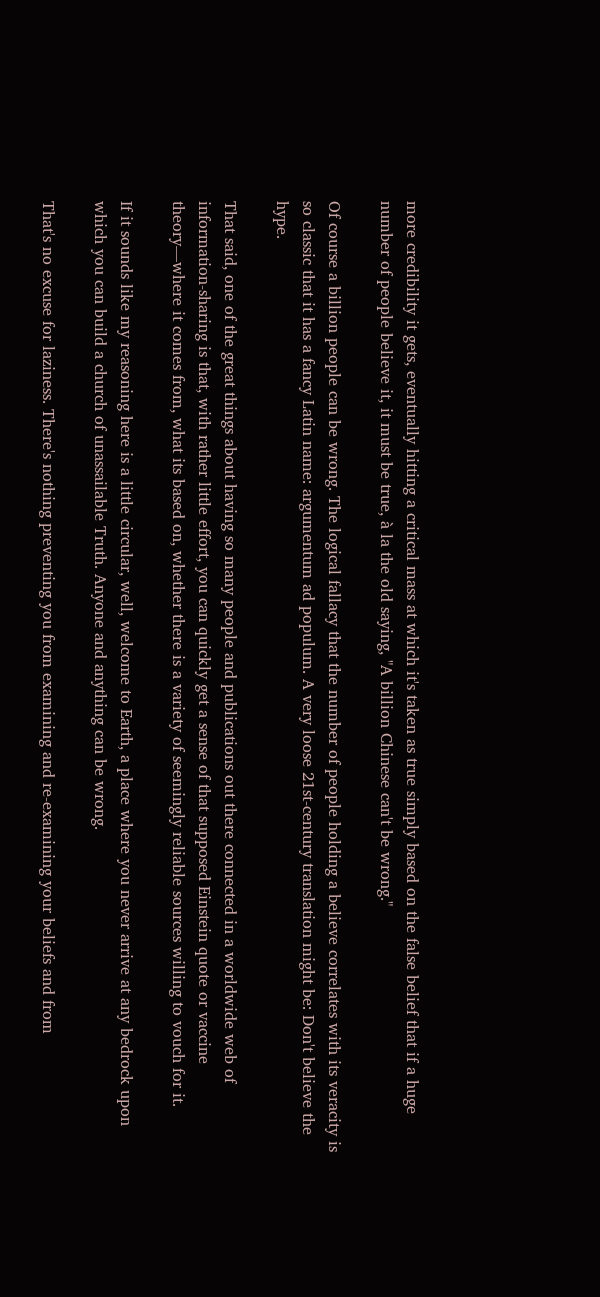more credibility it gets, eventually hitting a critical mass at which it's taken as true simply based on the false belief that if a huge number of people believe it, it must be true, à la the old saying, "A billion Chinese can't be wrong."

Of course a billion people can be wrong. The logical fallacy that the number of people holding a believe correlates with its veracity is so classic that it has a fancy Latin name: argumentum ad populum. A very loose 21st-century translation might be: Don't believe the hype.

That said, one of the great things about having so many people and publications out there connected in a worldwide web of information-sharing is that, with rather little effort, you can quickly get a sense of that supposed Einstein quote or vaccine theory—where it comes from, what its based on, whether there is a variety of seemingly reliable sources willing to vouch for it.

If it sounds like my reasoning here is a little circular, well, welcome to Earth, a place where you never arrive at any bedrock upon which you can build a church of unassailable Truth. Anyone and anything can be wrong.

That's no excuse for laziness. There's nothing preventing you from examining and re-examining your beliefs and from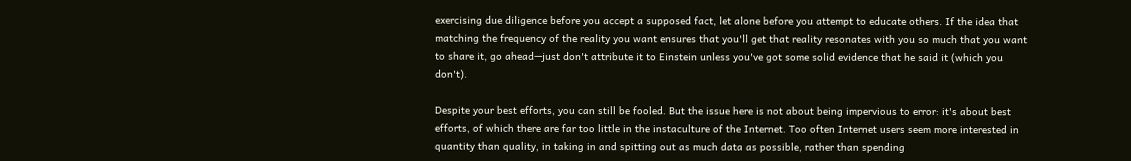exercising due diligence before you accept a supposed fact, let alone before you attempt to educate others. If the idea that matching the frequency of the reality you want ensures that you'll get that reality resonates with you so much that you want to share it, go ahead—just don't attribute it to Einstein unless you've got some solid evidence that he said it (which you don't).

Despite your best efforts, you can still be fooled. But the issue here is not about being impervious to error: it's about best efforts, of which there are far too little in the instaculture of the Internet. Too often Internet users seem more interested in quantity than quality, in taking in and spitting out as much data as possible, rather than spending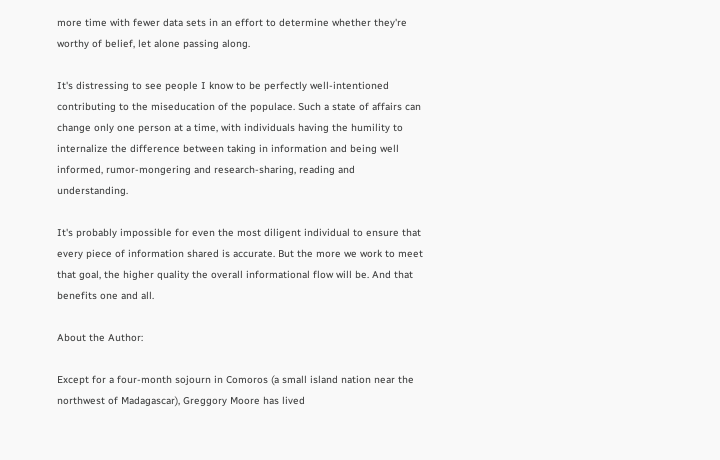more time with fewer data sets in an effort to determine whether they're worthy of belief, let alone passing along.

It's distressing to see people I know to be perfectly well-intentioned contributing to the miseducation of the populace. Such a state of affairs can change only one person at a time, with individuals having the humility to internalize the difference between taking in information and being well informed, rumor-mongering and research-sharing, reading and understanding.

It's probably impossible for even the most diligent individual to ensure that every piece of information shared is accurate. But the more we work to meet that goal, the higher quality the overall informational flow will be. And that benefits one and all.

About the Author:

Except for a four-month sojourn in Comoros (a small island nation near the northwest of Madagascar), Greggory Moore has lived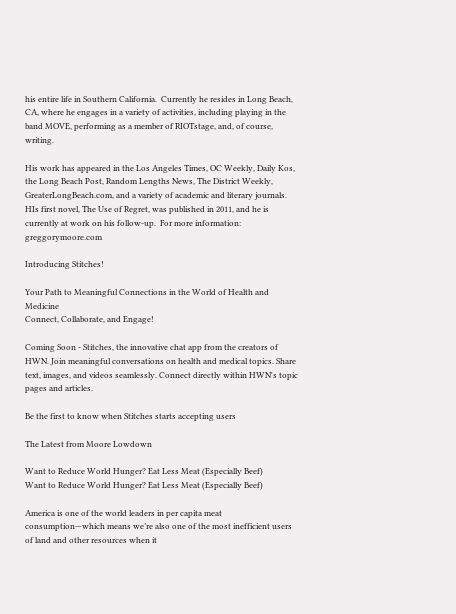his entire life in Southern California.  Currently he resides in Long Beach, CA, where he engages in a variety of activities, including playing in the band MOVE, performing as a member of RIOTstage, and, of course, writing.

His work has appeared in the Los Angeles Times, OC Weekly, Daily Kos, the Long Beach Post, Random Lengths News, The District Weekly, GreaterLongBeach.com, and a variety of academic and literary journals.  HIs first novel, The Use of Regret, was published in 2011, and he is currently at work on his follow-up.  For more information:  greggorymoore.com

Introducing Stitches!

Your Path to Meaningful Connections in the World of Health and Medicine
Connect, Collaborate, and Engage!

Coming Soon - Stitches, the innovative chat app from the creators of HWN. Join meaningful conversations on health and medical topics. Share text, images, and videos seamlessly. Connect directly within HWN's topic pages and articles.

Be the first to know when Stitches starts accepting users

The Latest from Moore Lowdown

Want to Reduce World Hunger? Eat Less Meat (Especially Beef)
Want to Reduce World Hunger? Eat Less Meat (Especially Beef)

America is one of the world leaders in per capita meat consumption—which means we’re also one of the most inefficient users of land and other resources when it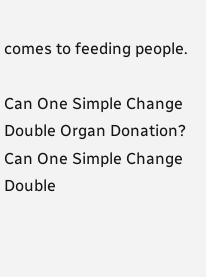comes to feeding people.

Can One Simple Change Double Organ Donation?
Can One Simple Change Double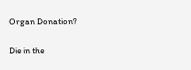Organ Donation?

Die in the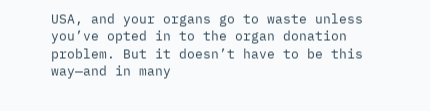USA, and your organs go to waste unless you’ve opted in to the organ donation problem. But it doesn’t have to be this way—and in many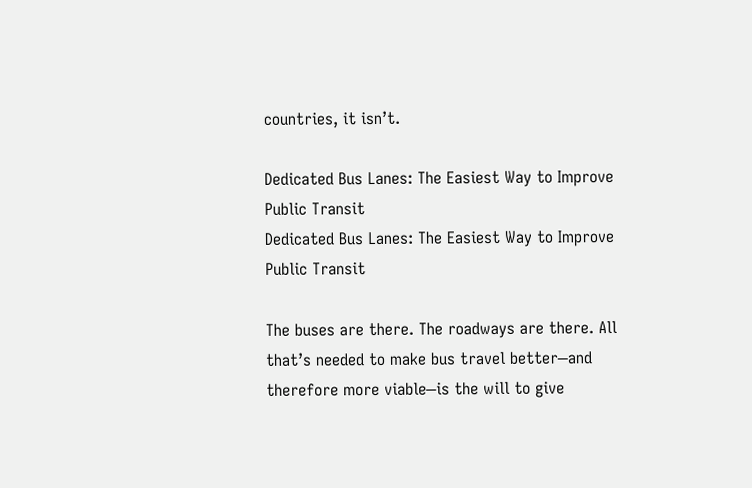countries, it isn’t.

Dedicated Bus Lanes: The Easiest Way to Improve Public Transit
Dedicated Bus Lanes: The Easiest Way to Improve Public Transit

The buses are there. The roadways are there. All that’s needed to make bus travel better⎯and therefore more viable⎯is the will to give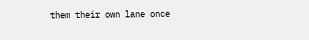them their own lane once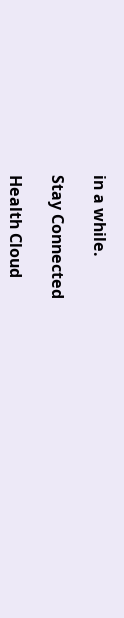in a while.

Stay Connected

Health Cloud